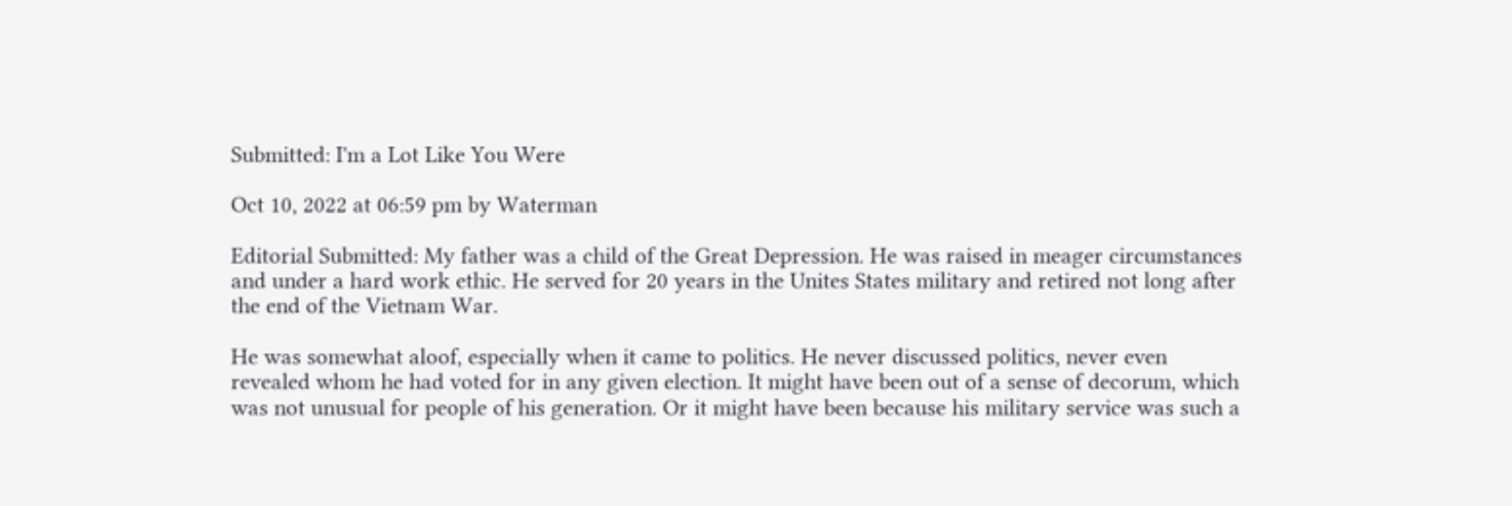Submitted: I'm a Lot Like You Were

Oct 10, 2022 at 06:59 pm by Waterman

Editorial Submitted: My father was a child of the Great Depression. He was raised in meager circumstances and under a hard work ethic. He served for 20 years in the Unites States military and retired not long after the end of the Vietnam War.

He was somewhat aloof, especially when it came to politics. He never discussed politics, never even revealed whom he had voted for in any given election. It might have been out of a sense of decorum, which was not unusual for people of his generation. Or it might have been because his military service was such a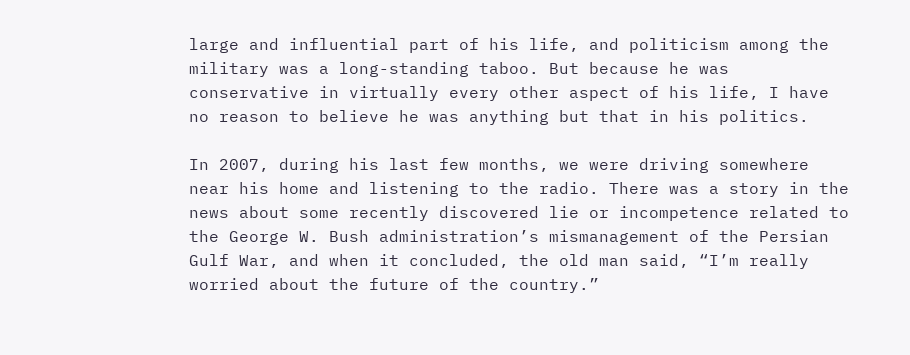large and influential part of his life, and politicism among the military was a long-standing taboo. But because he was conservative in virtually every other aspect of his life, I have no reason to believe he was anything but that in his politics.

In 2007, during his last few months, we were driving somewhere near his home and listening to the radio. There was a story in the news about some recently discovered lie or incompetence related to the George W. Bush administration’s mismanagement of the Persian Gulf War, and when it concluded, the old man said, “I’m really worried about the future of the country.”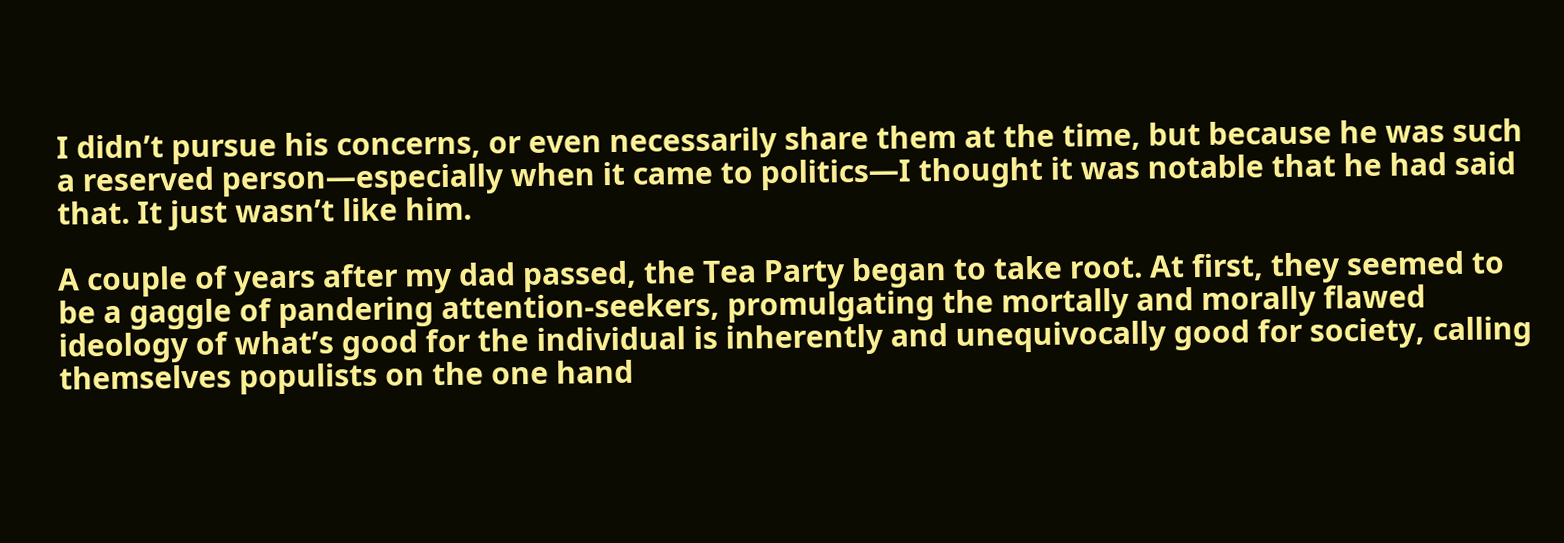I didn’t pursue his concerns, or even necessarily share them at the time, but because he was such a reserved person—especially when it came to politics—I thought it was notable that he had said that. It just wasn’t like him.

A couple of years after my dad passed, the Tea Party began to take root. At first, they seemed to be a gaggle of pandering attention-seekers, promulgating the mortally and morally flawed ideology of what’s good for the individual is inherently and unequivocally good for society, calling themselves populists on the one hand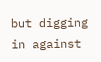but digging in against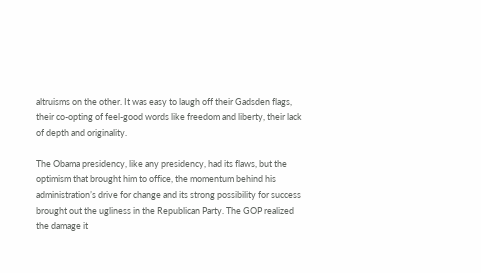altruisms on the other. It was easy to laugh off their Gadsden flags, their co-opting of feel-good words like freedom and liberty, their lack of depth and originality.

The Obama presidency, like any presidency, had its flaws, but the optimism that brought him to office, the momentum behind his administration’s drive for change and its strong possibility for success brought out the ugliness in the Republican Party. The GOP realized the damage it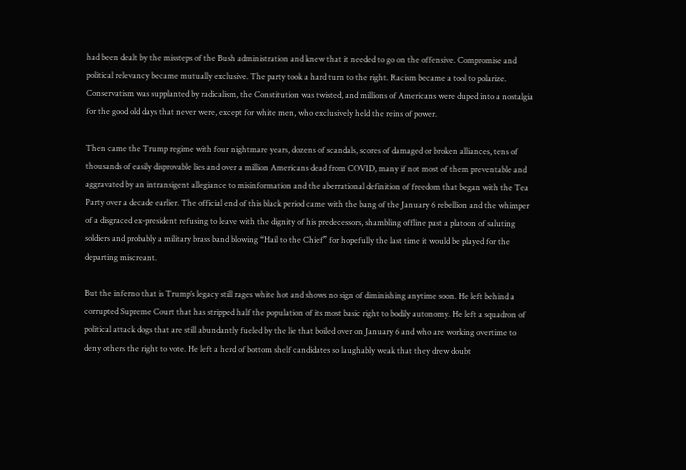had been dealt by the missteps of the Bush administration and knew that it needed to go on the offensive. Compromise and political relevancy became mutually exclusive. The party took a hard turn to the right. Racism became a tool to polarize. Conservatism was supplanted by radicalism, the Constitution was twisted, and millions of Americans were duped into a nostalgia for the good old days that never were, except for white men, who exclusively held the reins of power.

Then came the Trump regime with four nightmare years, dozens of scandals, scores of damaged or broken alliances, tens of thousands of easily disprovable lies and over a million Americans dead from COVID, many if not most of them preventable and aggravated by an intransigent allegiance to misinformation and the aberrational definition of freedom that began with the Tea Party over a decade earlier. The official end of this black period came with the bang of the January 6 rebellion and the whimper of a disgraced ex-president refusing to leave with the dignity of his predecessors, shambling offline past a platoon of saluting soldiers and probably a military brass band blowing “Hail to the Chief” for hopefully the last time it would be played for the departing miscreant.

But the inferno that is Trump’s legacy still rages white hot and shows no sign of diminishing anytime soon. He left behind a corrupted Supreme Court that has stripped half the population of its most basic right to bodily autonomy. He left a squadron of political attack dogs that are still abundantly fueled by the lie that boiled over on January 6 and who are working overtime to deny others the right to vote. He left a herd of bottom shelf candidates so laughably weak that they drew doubt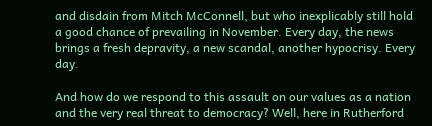and disdain from Mitch McConnell, but who inexplicably still hold a good chance of prevailing in November. Every day, the news brings a fresh depravity, a new scandal, another hypocrisy. Every day.

And how do we respond to this assault on our values as a nation and the very real threat to democracy? Well, here in Rutherford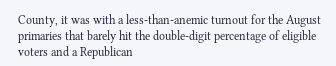County, it was with a less-than-anemic turnout for the August primaries that barely hit the double-digit percentage of eligible voters and a Republican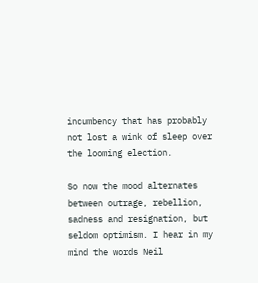incumbency that has probably not lost a wink of sleep over the looming election.

So now the mood alternates between outrage, rebellion, sadness and resignation, but seldom optimism. I hear in my mind the words Neil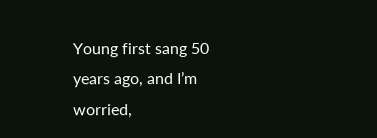Young first sang 50 years ago, and I’m worried,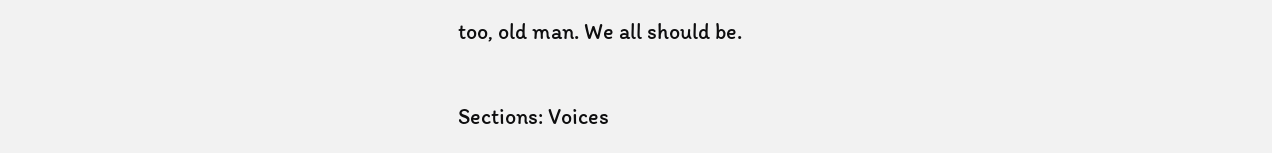too, old man. We all should be.


Sections: Voices